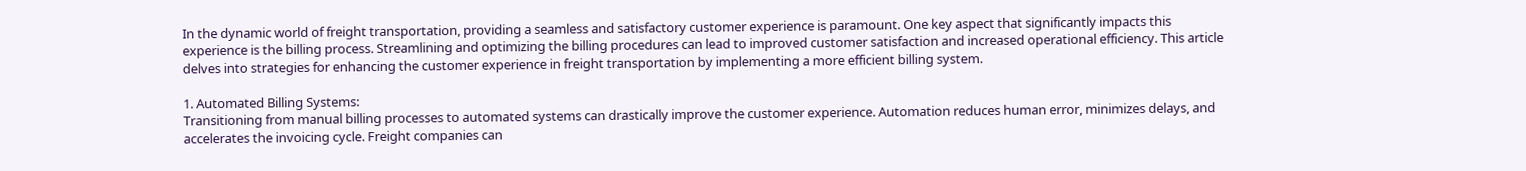In the dynamic world of freight transportation, providing a seamless and satisfactory customer experience is paramount. One key aspect that significantly impacts this experience is the billing process. Streamlining and optimizing the billing procedures can lead to improved customer satisfaction and increased operational efficiency. This article delves into strategies for enhancing the customer experience in freight transportation by implementing a more efficient billing system.

1. Automated Billing Systems:
Transitioning from manual billing processes to automated systems can drastically improve the customer experience. Automation reduces human error, minimizes delays, and accelerates the invoicing cycle. Freight companies can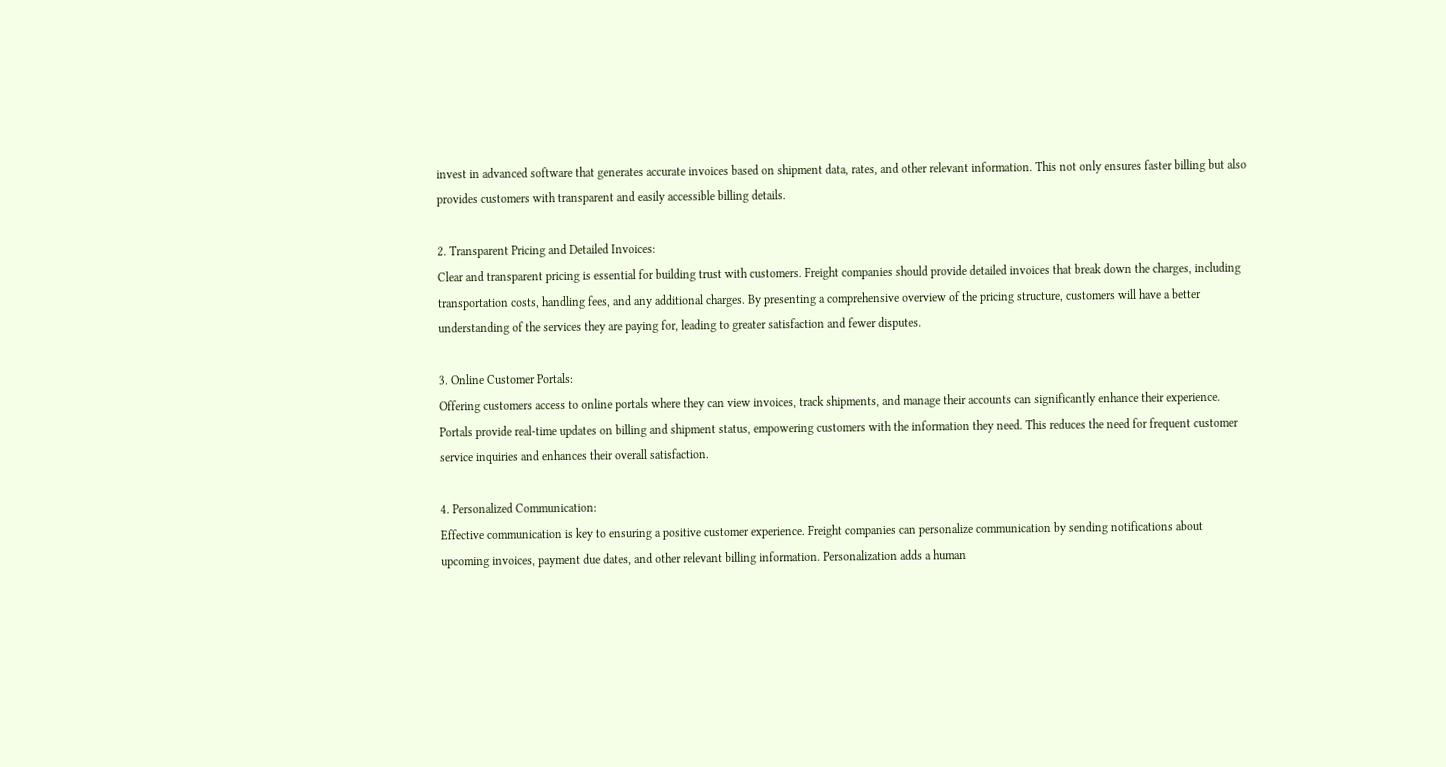invest in advanced software that generates accurate invoices based on shipment data, rates, and other relevant information. This not only ensures faster billing but also provides customers with transparent and easily accessible billing details.

2. Transparent Pricing and Detailed Invoices:
Clear and transparent pricing is essential for building trust with customers. Freight companies should provide detailed invoices that break down the charges, including transportation costs, handling fees, and any additional charges. By presenting a comprehensive overview of the pricing structure, customers will have a better understanding of the services they are paying for, leading to greater satisfaction and fewer disputes.

3. Online Customer Portals:
Offering customers access to online portals where they can view invoices, track shipments, and manage their accounts can significantly enhance their experience. Portals provide real-time updates on billing and shipment status, empowering customers with the information they need. This reduces the need for frequent customer service inquiries and enhances their overall satisfaction.

4. Personalized Communication:
Effective communication is key to ensuring a positive customer experience. Freight companies can personalize communication by sending notifications about upcoming invoices, payment due dates, and other relevant billing information. Personalization adds a human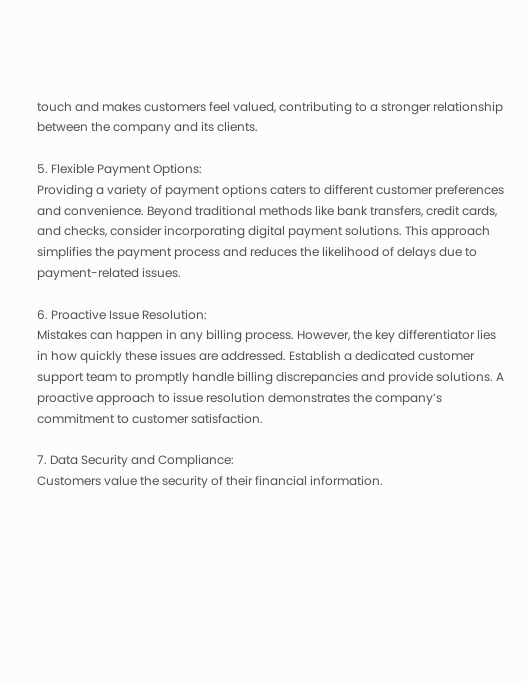touch and makes customers feel valued, contributing to a stronger relationship between the company and its clients.

5. Flexible Payment Options:
Providing a variety of payment options caters to different customer preferences and convenience. Beyond traditional methods like bank transfers, credit cards, and checks, consider incorporating digital payment solutions. This approach simplifies the payment process and reduces the likelihood of delays due to payment-related issues.

6. Proactive Issue Resolution:
Mistakes can happen in any billing process. However, the key differentiator lies in how quickly these issues are addressed. Establish a dedicated customer support team to promptly handle billing discrepancies and provide solutions. A proactive approach to issue resolution demonstrates the company’s commitment to customer satisfaction.

7. Data Security and Compliance:
Customers value the security of their financial information.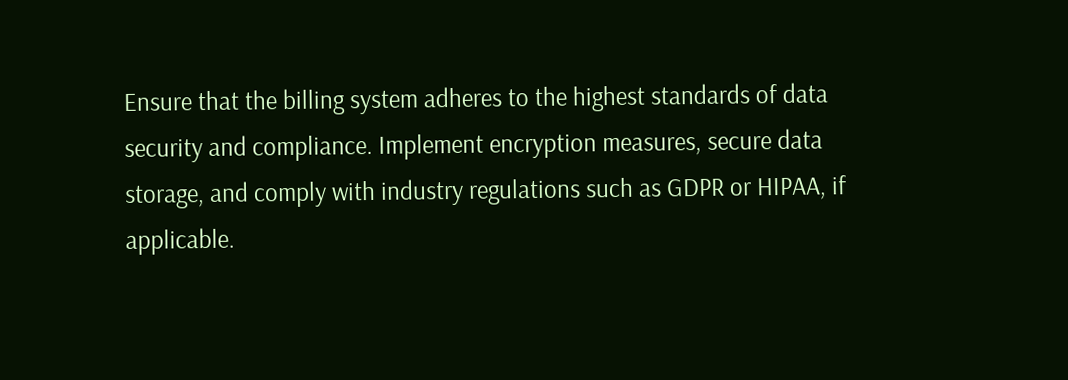Ensure that the billing system adheres to the highest standards of data security and compliance. Implement encryption measures, secure data storage, and comply with industry regulations such as GDPR or HIPAA, if applicable.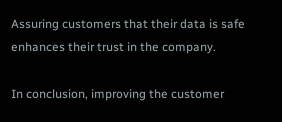Assuring customers that their data is safe enhances their trust in the company.

In conclusion, improving the customer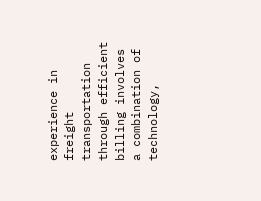experience in freight transportation through efficient billing involves a combination of technology,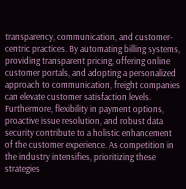transparency, communication, and customer-centric practices. By automating billing systems, providing transparent pricing, offering online customer portals, and adopting a personalized approach to communication, freight companies can elevate customer satisfaction levels. Furthermore, flexibility in payment options, proactive issue resolution, and robust data security contribute to a holistic enhancement of the customer experience. As competition in the industry intensifies, prioritizing these strategies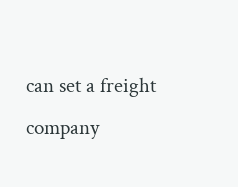can set a freight company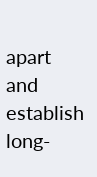apart and establish long-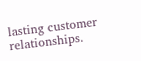lasting customer relationships.